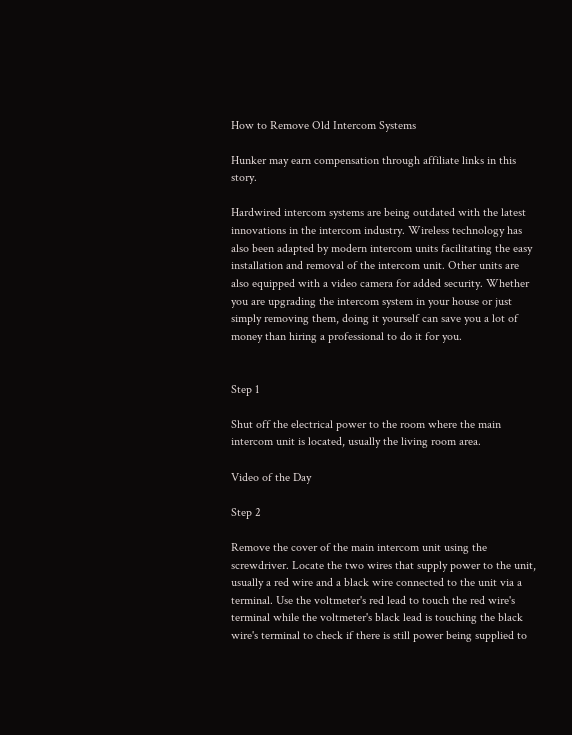How to Remove Old Intercom Systems

Hunker may earn compensation through affiliate links in this story.

Hardwired intercom systems are being outdated with the latest innovations in the intercom industry. Wireless technology has also been adapted by modern intercom units facilitating the easy installation and removal of the intercom unit. Other units are also equipped with a video camera for added security. Whether you are upgrading the intercom system in your house or just simply removing them, doing it yourself can save you a lot of money than hiring a professional to do it for you.


Step 1

Shut off the electrical power to the room where the main intercom unit is located, usually the living room area.

Video of the Day

Step 2

Remove the cover of the main intercom unit using the screwdriver. Locate the two wires that supply power to the unit, usually a red wire and a black wire connected to the unit via a terminal. Use the voltmeter's red lead to touch the red wire's terminal while the voltmeter's black lead is touching the black wire's terminal to check if there is still power being supplied to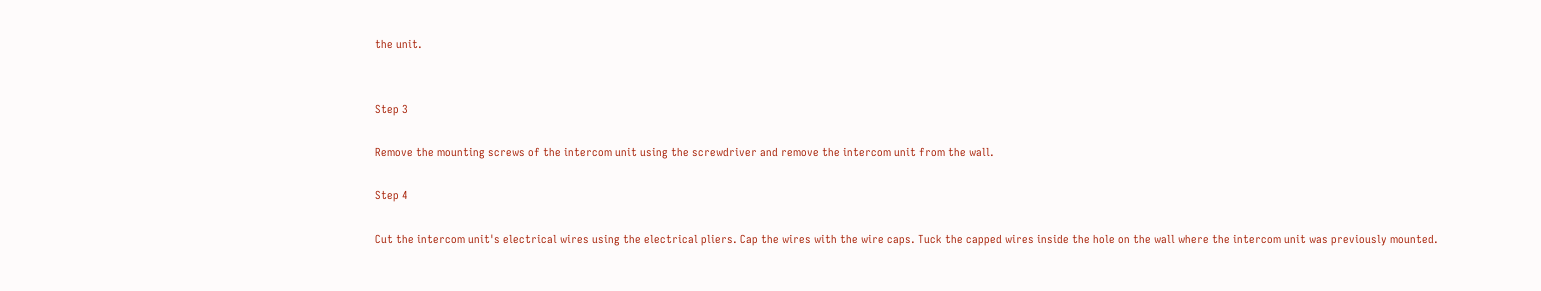the unit.


Step 3

Remove the mounting screws of the intercom unit using the screwdriver and remove the intercom unit from the wall.

Step 4

Cut the intercom unit's electrical wires using the electrical pliers. Cap the wires with the wire caps. Tuck the capped wires inside the hole on the wall where the intercom unit was previously mounted.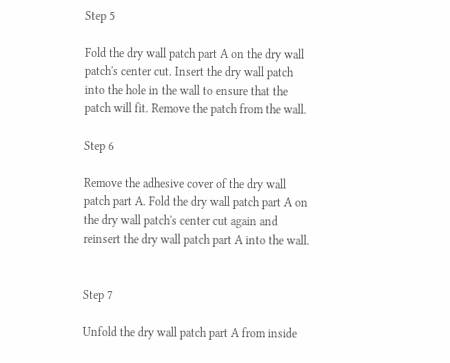Step 5

Fold the dry wall patch part A on the dry wall patch's center cut. Insert the dry wall patch into the hole in the wall to ensure that the patch will fit. Remove the patch from the wall.

Step 6

Remove the adhesive cover of the dry wall patch part A. Fold the dry wall patch part A on the dry wall patch's center cut again and reinsert the dry wall patch part A into the wall.


Step 7

Unfold the dry wall patch part A from inside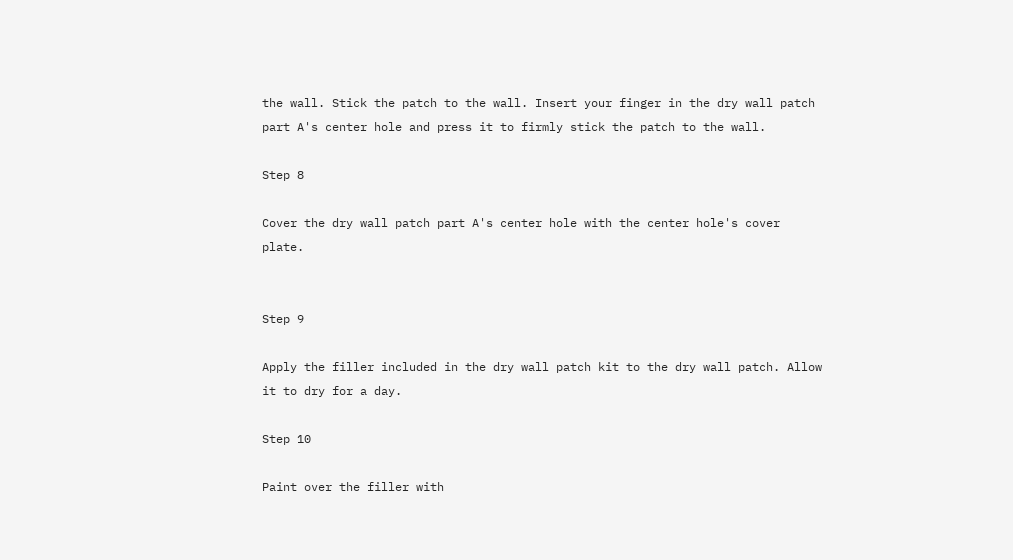the wall. Stick the patch to the wall. Insert your finger in the dry wall patch part A's center hole and press it to firmly stick the patch to the wall.

Step 8

Cover the dry wall patch part A's center hole with the center hole's cover plate.


Step 9

Apply the filler included in the dry wall patch kit to the dry wall patch. Allow it to dry for a day.

Step 10

Paint over the filler with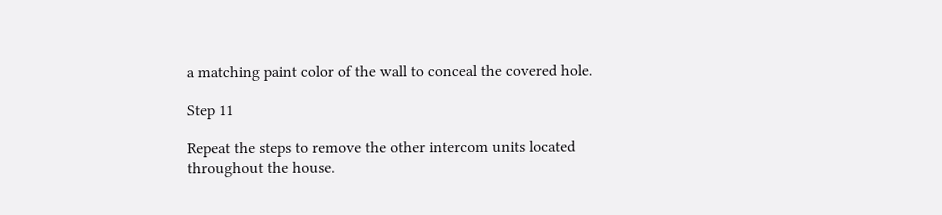a matching paint color of the wall to conceal the covered hole.

Step 11

Repeat the steps to remove the other intercom units located throughout the house.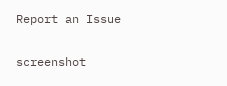Report an Issue

screenshot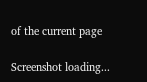of the current page

Screenshot loading...